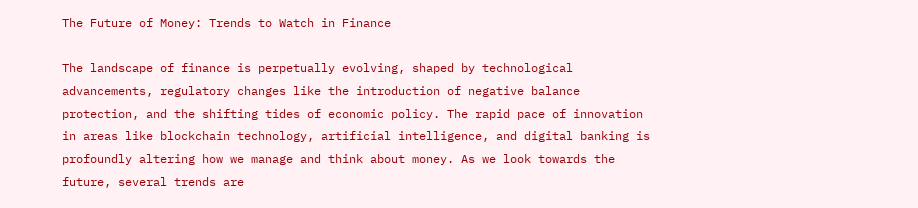The Future of Money: Trends to Watch in Finance

The landscape of finance is perpetually evolving, shaped by technological advancements, regulatory changes like the introduction of negative balance protection, and the shifting tides of economic policy. The rapid pace of innovation in areas like blockchain technology, artificial intelligence, and digital banking is profoundly altering how we manage and think about money. As we look towards the future, several trends are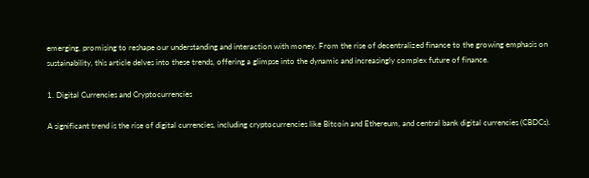emerging, promising to reshape our understanding and interaction with money. From the rise of decentralized finance to the growing emphasis on sustainability, this article delves into these trends, offering a glimpse into the dynamic and increasingly complex future of finance.

1. Digital Currencies and Cryptocurrencies

A significant trend is the rise of digital currencies, including cryptocurrencies like Bitcoin and Ethereum, and central bank digital currencies (CBDCs).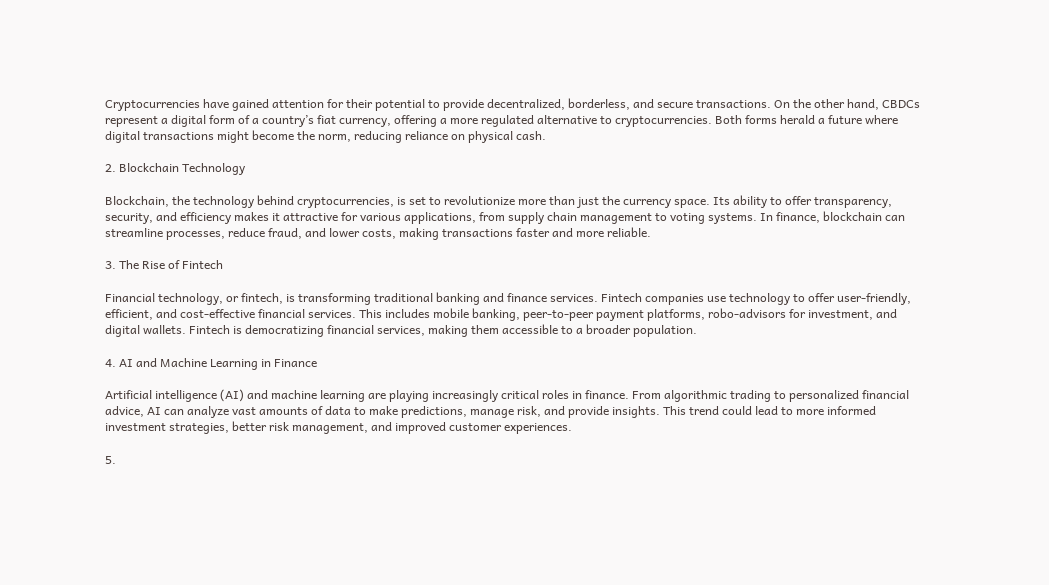Cryptocurrencies have gained attention for their potential to provide decentralized, borderless, and secure transactions. On the other hand, CBDCs represent a digital form of a country’s fiat currency, offering a more regulated alternative to cryptocurrencies. Both forms herald a future where digital transactions might become the norm, reducing reliance on physical cash.

2. Blockchain Technology

Blockchain, the technology behind cryptocurrencies, is set to revolutionize more than just the currency space. Its ability to offer transparency, security, and efficiency makes it attractive for various applications, from supply chain management to voting systems. In finance, blockchain can streamline processes, reduce fraud, and lower costs, making transactions faster and more reliable.

3. The Rise of Fintech

Financial technology, or fintech, is transforming traditional banking and finance services. Fintech companies use technology to offer user-friendly, efficient, and cost-effective financial services. This includes mobile banking, peer-to-peer payment platforms, robo-advisors for investment, and digital wallets. Fintech is democratizing financial services, making them accessible to a broader population.

4. AI and Machine Learning in Finance

Artificial intelligence (AI) and machine learning are playing increasingly critical roles in finance. From algorithmic trading to personalized financial advice, AI can analyze vast amounts of data to make predictions, manage risk, and provide insights. This trend could lead to more informed investment strategies, better risk management, and improved customer experiences.

5.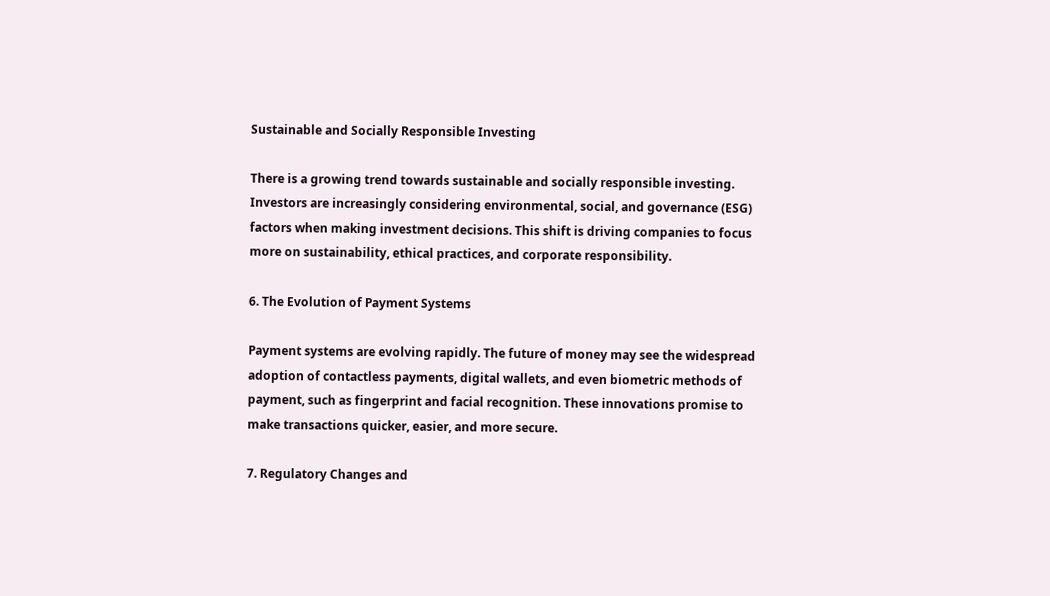Sustainable and Socially Responsible Investing

There is a growing trend towards sustainable and socially responsible investing. Investors are increasingly considering environmental, social, and governance (ESG) factors when making investment decisions. This shift is driving companies to focus more on sustainability, ethical practices, and corporate responsibility.

6. The Evolution of Payment Systems

Payment systems are evolving rapidly. The future of money may see the widespread adoption of contactless payments, digital wallets, and even biometric methods of payment, such as fingerprint and facial recognition. These innovations promise to make transactions quicker, easier, and more secure.

7. Regulatory Changes and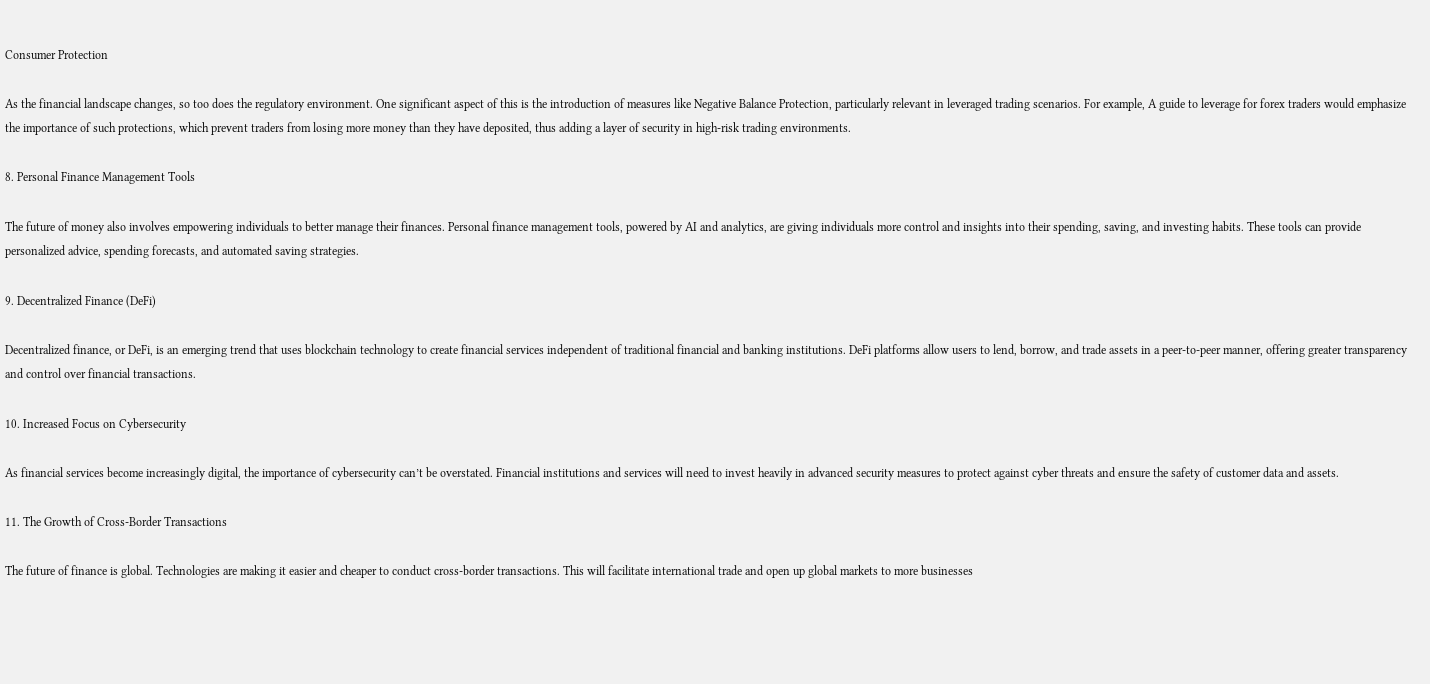Consumer Protection

As the financial landscape changes, so too does the regulatory environment. One significant aspect of this is the introduction of measures like Negative Balance Protection, particularly relevant in leveraged trading scenarios. For example, A guide to leverage for forex traders would emphasize the importance of such protections, which prevent traders from losing more money than they have deposited, thus adding a layer of security in high-risk trading environments.

8. Personal Finance Management Tools

The future of money also involves empowering individuals to better manage their finances. Personal finance management tools, powered by AI and analytics, are giving individuals more control and insights into their spending, saving, and investing habits. These tools can provide personalized advice, spending forecasts, and automated saving strategies.

9. Decentralized Finance (DeFi)

Decentralized finance, or DeFi, is an emerging trend that uses blockchain technology to create financial services independent of traditional financial and banking institutions. DeFi platforms allow users to lend, borrow, and trade assets in a peer-to-peer manner, offering greater transparency and control over financial transactions.

10. Increased Focus on Cybersecurity

As financial services become increasingly digital, the importance of cybersecurity can’t be overstated. Financial institutions and services will need to invest heavily in advanced security measures to protect against cyber threats and ensure the safety of customer data and assets.

11. The Growth of Cross-Border Transactions

The future of finance is global. Technologies are making it easier and cheaper to conduct cross-border transactions. This will facilitate international trade and open up global markets to more businesses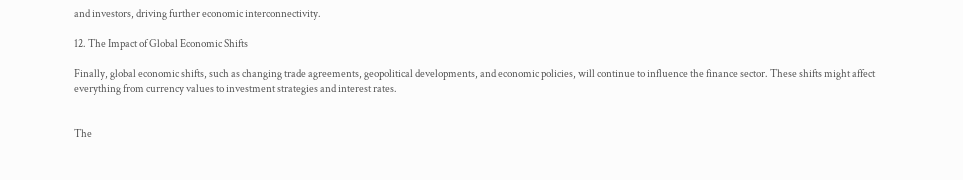and investors, driving further economic interconnectivity.

12. The Impact of Global Economic Shifts

Finally, global economic shifts, such as changing trade agreements, geopolitical developments, and economic policies, will continue to influence the finance sector. These shifts might affect everything from currency values to investment strategies and interest rates.


The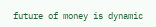future of money is dynamic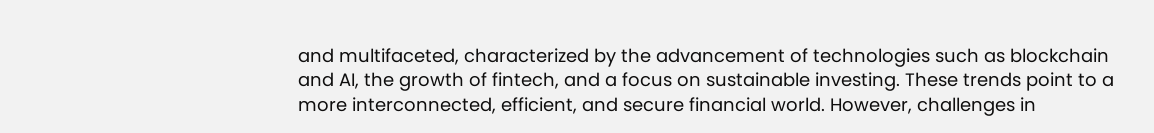and multifaceted, characterized by the advancement of technologies such as blockchain and AI, the growth of fintech, and a focus on sustainable investing. These trends point to a more interconnected, efficient, and secure financial world. However, challenges in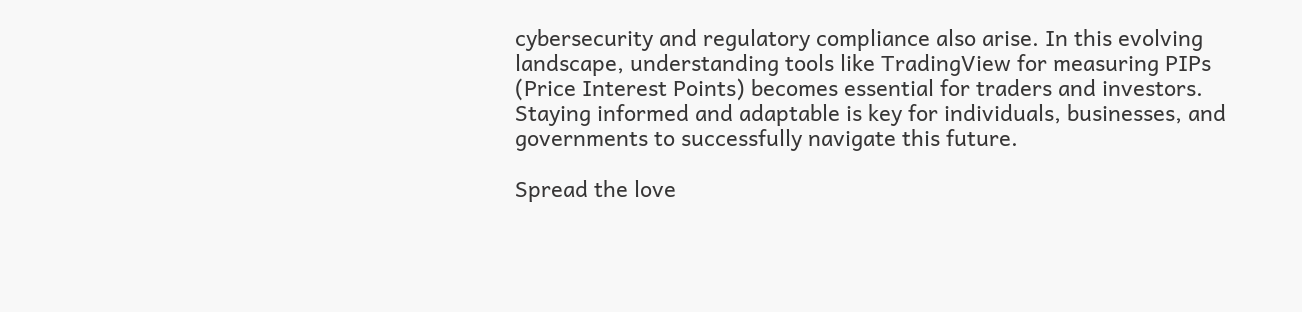cybersecurity and regulatory compliance also arise. In this evolving landscape, understanding tools like TradingView for measuring PIPs (Price Interest Points) becomes essential for traders and investors. Staying informed and adaptable is key for individuals, businesses, and governments to successfully navigate this future.

Spread the love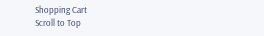Shopping Cart
Scroll to Top